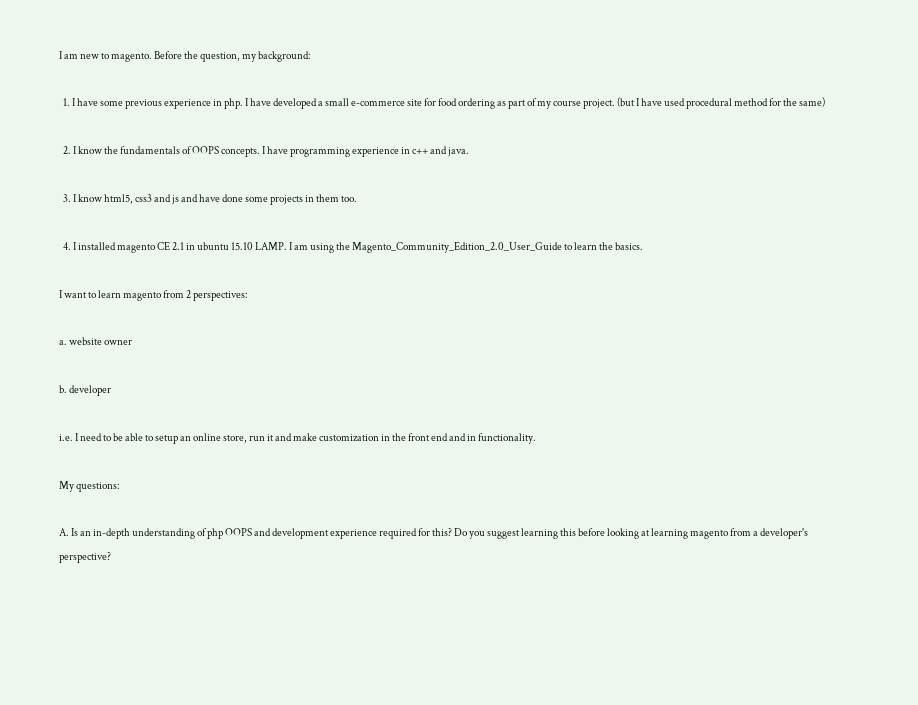I am new to magento. Before the question, my background:

  1. I have some previous experience in php. I have developed a small e-commerce site for food ordering as part of my course project. (but I have used procedural method for the same)

  2. I know the fundamentals of OOPS concepts. I have programming experience in c++ and java.

  3. I know html5, css3 and js and have done some projects in them too.

  4. I installed magento CE 2.1 in ubuntu 15.10 LAMP. I am using the Magento_Community_Edition_2.0_User_Guide to learn the basics.

I want to learn magento from 2 perspectives:

a. website owner

b. developer

i.e. I need to be able to setup an online store, run it and make customization in the front end and in functionality.

My questions:

A. Is an in-depth understanding of php OOPS and development experience required for this? Do you suggest learning this before looking at learning magento from a developer's perspective?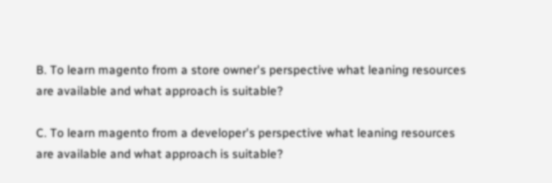B. To learn magento from a store owner's perspective what leaning resources are available and what approach is suitable?

C. To learn magento from a developer's perspective what leaning resources are available and what approach is suitable?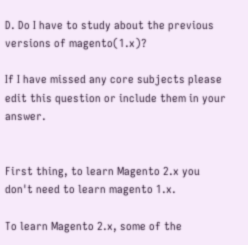D. Do I have to study about the previous versions of magento(1.x)?

If I have missed any core subjects please edit this question or include them in your answer.


First thing, to learn Magento 2.x you don't need to learn magento 1.x.

To learn Magento 2.x, some of the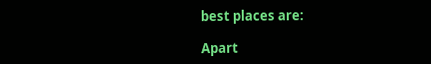best places are:

Apart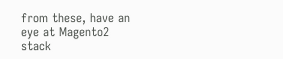from these, have an eye at Magento2 stack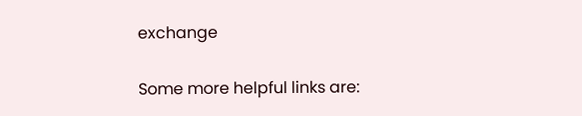exchange

Some more helpful links are: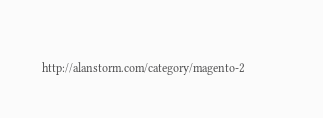http://alanstorm.com/category/magento-2